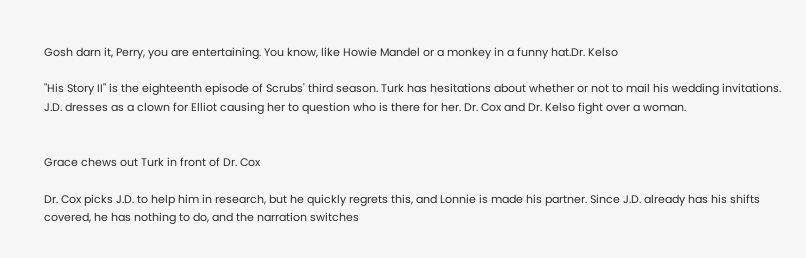Gosh darn it, Perry, you are entertaining. You know, like Howie Mandel or a monkey in a funny hat.Dr. Kelso

"His Story II" is the eighteenth episode of Scrubs' third season. Turk has hesitations about whether or not to mail his wedding invitations. J.D. dresses as a clown for Elliot causing her to question who is there for her. Dr. Cox and Dr. Kelso fight over a woman.


Grace chews out Turk in front of Dr. Cox

Dr. Cox picks J.D. to help him in research, but he quickly regrets this, and Lonnie is made his partner. Since J.D. already has his shifts covered, he has nothing to do, and the narration switches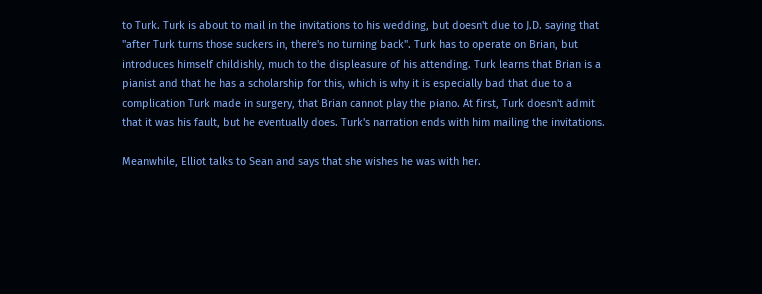to Turk. Turk is about to mail in the invitations to his wedding, but doesn't due to J.D. saying that "after Turk turns those suckers in, there's no turning back". Turk has to operate on Brian, but introduces himself childishly, much to the displeasure of his attending. Turk learns that Brian is a pianist and that he has a scholarship for this, which is why it is especially bad that due to a complication Turk made in surgery, that Brian cannot play the piano. At first, Turk doesn't admit that it was his fault, but he eventually does. Turk's narration ends with him mailing the invitations.

Meanwhile, Elliot talks to Sean and says that she wishes he was with her.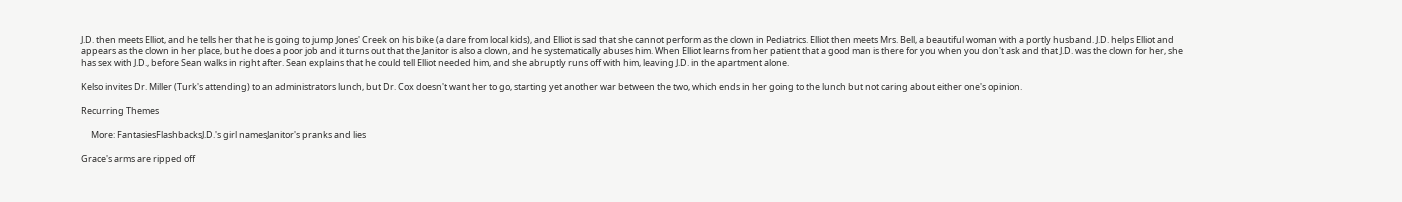J.D. then meets Elliot, and he tells her that he is going to jump Jones' Creek on his bike (a dare from local kids), and Elliot is sad that she cannot perform as the clown in Pediatrics. Elliot then meets Mrs. Bell, a beautiful woman with a portly husband. J.D. helps Elliot and appears as the clown in her place, but he does a poor job and it turns out that the Janitor is also a clown, and he systematically abuses him. When Elliot learns from her patient that a good man is there for you when you don't ask and that J.D. was the clown for her, she has sex with J.D., before Sean walks in right after. Sean explains that he could tell Elliot needed him, and she abruptly runs off with him, leaving J.D. in the apartment alone.

Kelso invites Dr. Miller (Turk's attending) to an administrators lunch, but Dr. Cox doesn't want her to go, starting yet another war between the two, which ends in her going to the lunch but not caring about either one's opinion.

Recurring Themes

     More: FantasiesFlashbacksJ.D.'s girl namesJanitor's pranks and lies

Grace's arms are ripped off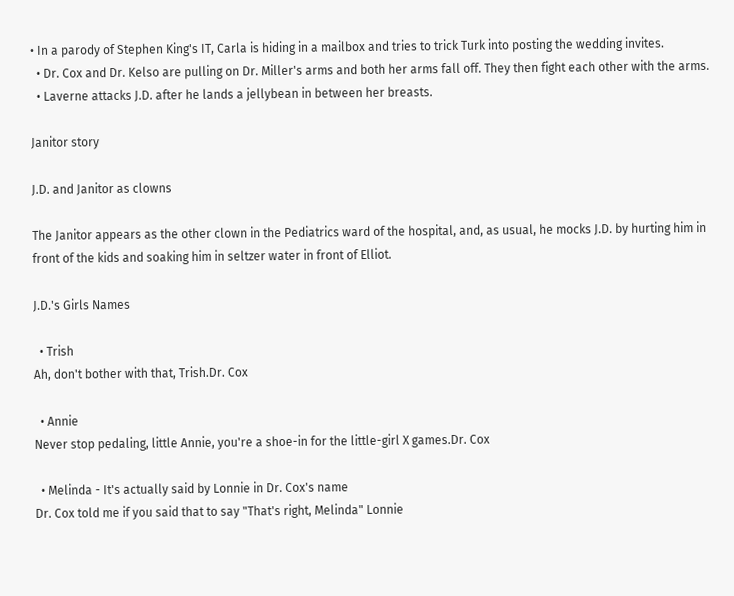• In a parody of Stephen King's IT, Carla is hiding in a mailbox and tries to trick Turk into posting the wedding invites.
  • Dr. Cox and Dr. Kelso are pulling on Dr. Miller's arms and both her arms fall off. They then fight each other with the arms.
  • Laverne attacks J.D. after he lands a jellybean in between her breasts.

Janitor story

J.D. and Janitor as clowns

The Janitor appears as the other clown in the Pediatrics ward of the hospital, and, as usual, he mocks J.D. by hurting him in front of the kids and soaking him in seltzer water in front of Elliot.

J.D.'s Girls Names

  • Trish
Ah, don't bother with that, Trish.Dr. Cox

  • Annie
Never stop pedaling, little Annie, you're a shoe-in for the little-girl X games.Dr. Cox

  • Melinda - It's actually said by Lonnie in Dr. Cox's name
Dr. Cox told me if you said that to say "That's right, Melinda" Lonnie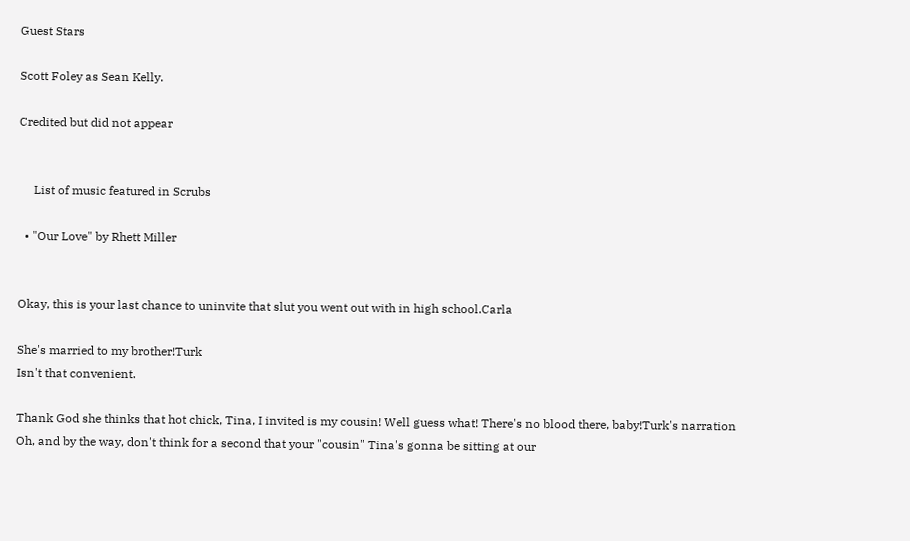Guest Stars

Scott Foley as Sean Kelly.

Credited but did not appear


     List of music featured in Scrubs

  • "Our Love" by Rhett Miller


Okay, this is your last chance to uninvite that slut you went out with in high school.Carla

She's married to my brother!Turk
Isn't that convenient.

Thank God she thinks that hot chick, Tina, I invited is my cousin! Well guess what! There's no blood there, baby!Turk's narration
Oh, and by the way, don't think for a second that your "cousin" Tina's gonna be sitting at our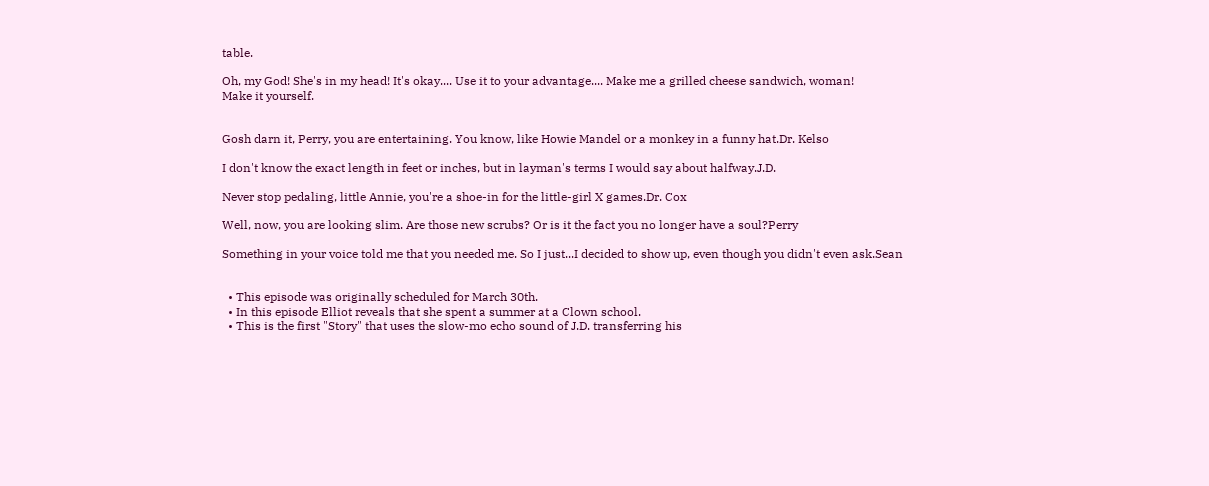table.

Oh, my God! She's in my head! It's okay.... Use it to your advantage.... Make me a grilled cheese sandwich, woman!
Make it yourself.


Gosh darn it, Perry, you are entertaining. You know, like Howie Mandel or a monkey in a funny hat.Dr. Kelso

I don't know the exact length in feet or inches, but in layman's terms I would say about halfway.J.D.

Never stop pedaling, little Annie, you're a shoe-in for the little-girl X games.Dr. Cox

Well, now, you are looking slim. Are those new scrubs? Or is it the fact you no longer have a soul?Perry

Something in your voice told me that you needed me. So I just...I decided to show up, even though you didn't even ask.Sean


  • This episode was originally scheduled for March 30th.
  • In this episode Elliot reveals that she spent a summer at a Clown school.
  • This is the first "Story" that uses the slow-mo echo sound of J.D. transferring his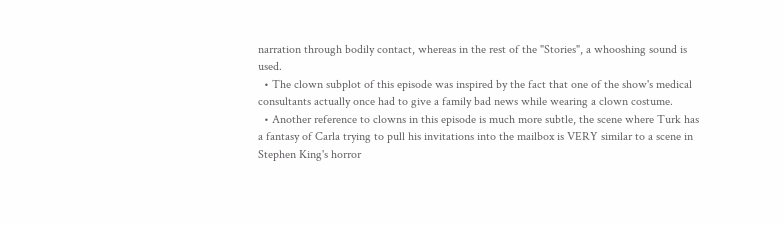narration through bodily contact, whereas in the rest of the "Stories", a whooshing sound is used.
  • The clown subplot of this episode was inspired by the fact that one of the show's medical consultants actually once had to give a family bad news while wearing a clown costume.
  • Another reference to clowns in this episode is much more subtle, the scene where Turk has a fantasy of Carla trying to pull his invitations into the mailbox is VERY similar to a scene in Stephen King's horror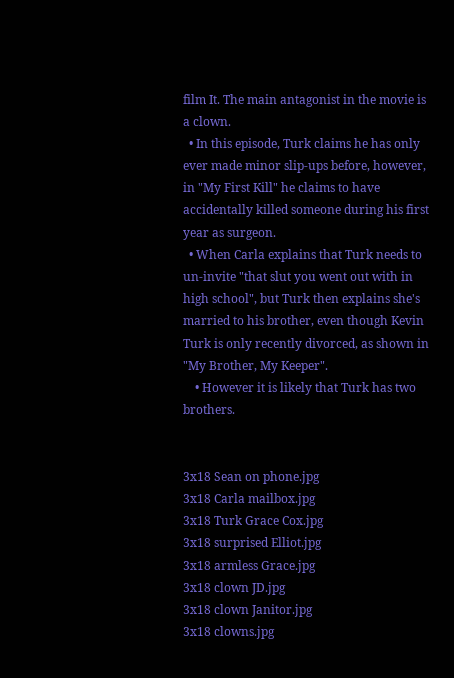film It. The main antagonist in the movie is a clown.
  • In this episode, Turk claims he has only ever made minor slip-ups before, however, in "My First Kill" he claims to have accidentally killed someone during his first year as surgeon.
  • When Carla explains that Turk needs to un-invite "that slut you went out with in high school", but Turk then explains she's married to his brother, even though Kevin Turk is only recently divorced, as shown in "My Brother, My Keeper".
    • However it is likely that Turk has two brothers.


3x18 Sean on phone.jpg
3x18 Carla mailbox.jpg
3x18 Turk Grace Cox.jpg
3x18 surprised Elliot.jpg
3x18 armless Grace.jpg
3x18 clown JD.jpg
3x18 clown Janitor.jpg
3x18 clowns.jpg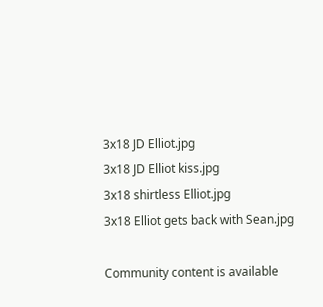3x18 JD Elliot.jpg
3x18 JD Elliot kiss.jpg
3x18 shirtless Elliot.jpg
3x18 Elliot gets back with Sean.jpg

Community content is available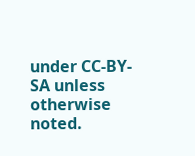under CC-BY-SA unless otherwise noted.